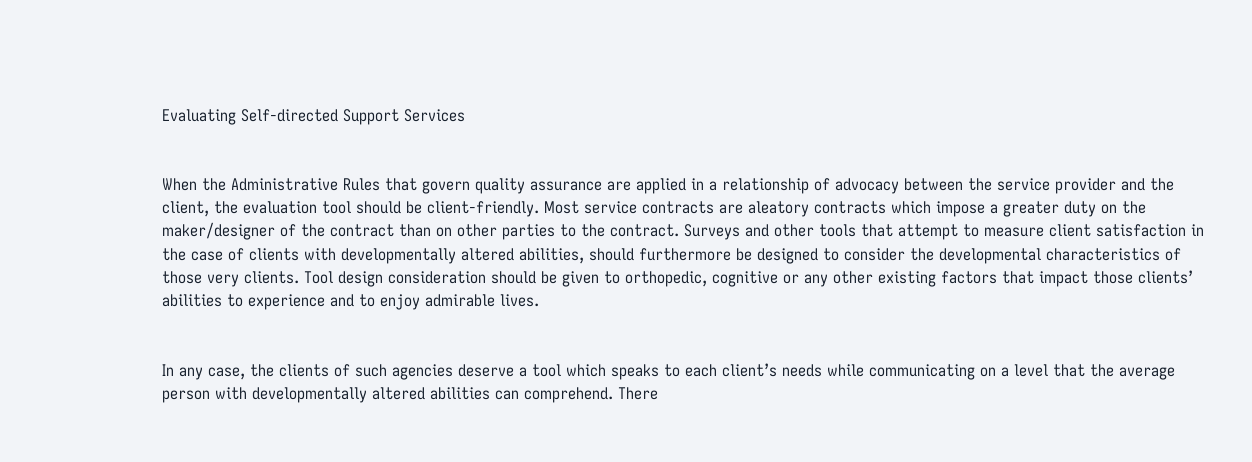Evaluating Self-directed Support Services


When the Administrative Rules that govern quality assurance are applied in a relationship of advocacy between the service provider and the client, the evaluation tool should be client-friendly. Most service contracts are aleatory contracts which impose a greater duty on the maker/designer of the contract than on other parties to the contract. Surveys and other tools that attempt to measure client satisfaction in the case of clients with developmentally altered abilities, should furthermore be designed to consider the developmental characteristics of those very clients. Tool design consideration should be given to orthopedic, cognitive or any other existing factors that impact those clients’ abilities to experience and to enjoy admirable lives.


In any case, the clients of such agencies deserve a tool which speaks to each client’s needs while communicating on a level that the average person with developmentally altered abilities can comprehend. There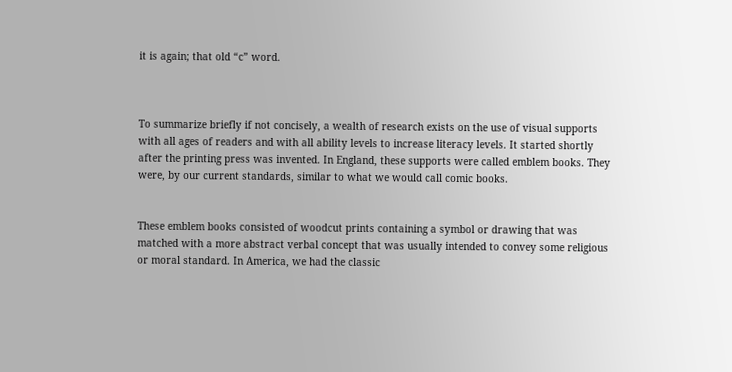it is again; that old “c” word.



To summarize briefly if not concisely, a wealth of research exists on the use of visual supports with all ages of readers and with all ability levels to increase literacy levels. It started shortly after the printing press was invented. In England, these supports were called emblem books. They were, by our current standards, similar to what we would call comic books.


These emblem books consisted of woodcut prints containing a symbol or drawing that was matched with a more abstract verbal concept that was usually intended to convey some religious or moral standard. In America, we had the classic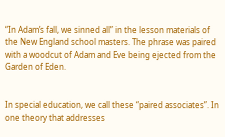“In Adam’s fall, we sinned all” in the lesson materials of the New England school masters. The phrase was paired with a woodcut of Adam and Eve being ejected from the Garden of Eden.


In special education, we call these “paired associates”. In one theory that addresses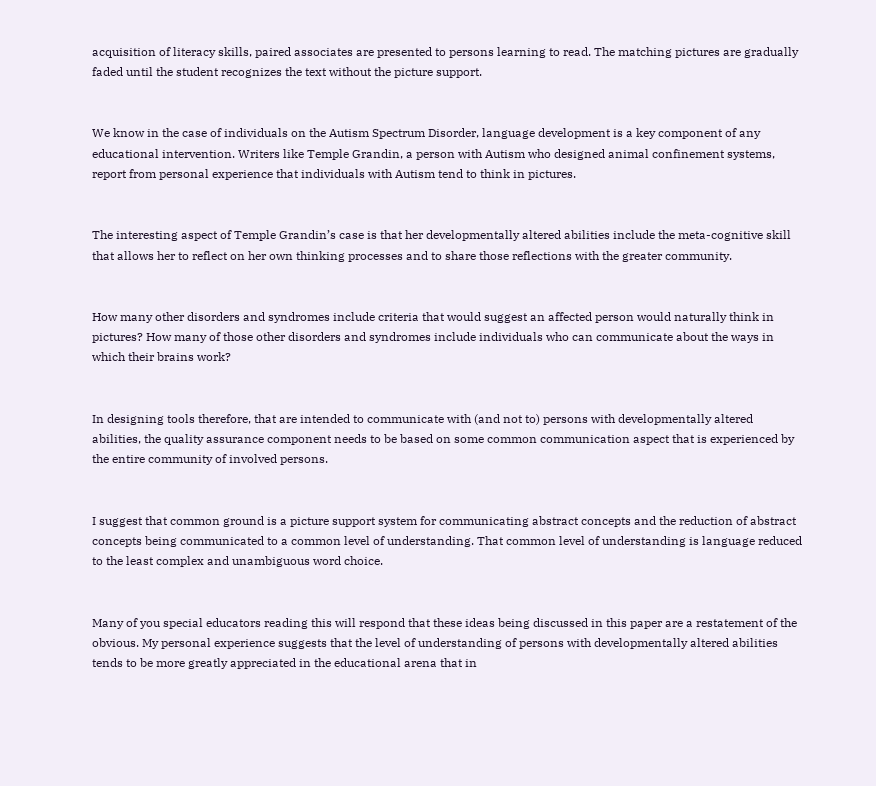acquisition of literacy skills, paired associates are presented to persons learning to read. The matching pictures are gradually faded until the student recognizes the text without the picture support.


We know in the case of individuals on the Autism Spectrum Disorder, language development is a key component of any educational intervention. Writers like Temple Grandin, a person with Autism who designed animal confinement systems, report from personal experience that individuals with Autism tend to think in pictures.


The interesting aspect of Temple Grandin’s case is that her developmentally altered abilities include the meta-cognitive skill that allows her to reflect on her own thinking processes and to share those reflections with the greater community.


How many other disorders and syndromes include criteria that would suggest an affected person would naturally think in pictures? How many of those other disorders and syndromes include individuals who can communicate about the ways in which their brains work?


In designing tools therefore, that are intended to communicate with (and not to) persons with developmentally altered abilities, the quality assurance component needs to be based on some common communication aspect that is experienced by the entire community of involved persons.


I suggest that common ground is a picture support system for communicating abstract concepts and the reduction of abstract concepts being communicated to a common level of understanding. That common level of understanding is language reduced to the least complex and unambiguous word choice.


Many of you special educators reading this will respond that these ideas being discussed in this paper are a restatement of the obvious. My personal experience suggests that the level of understanding of persons with developmentally altered abilities tends to be more greatly appreciated in the educational arena that in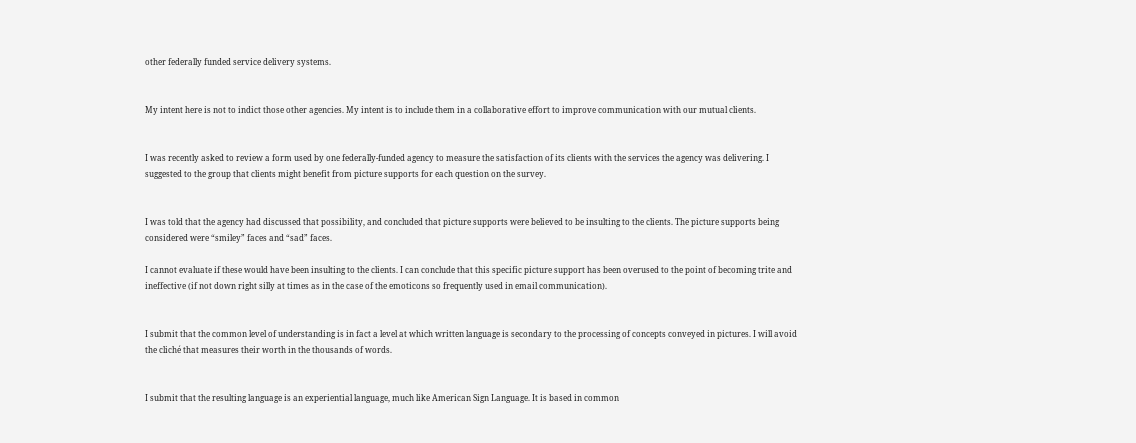other federally funded service delivery systems.


My intent here is not to indict those other agencies. My intent is to include them in a collaborative effort to improve communication with our mutual clients.


I was recently asked to review a form used by one federally-funded agency to measure the satisfaction of its clients with the services the agency was delivering. I suggested to the group that clients might benefit from picture supports for each question on the survey.


I was told that the agency had discussed that possibility, and concluded that picture supports were believed to be insulting to the clients. The picture supports being considered were “smiley” faces and “sad” faces.

I cannot evaluate if these would have been insulting to the clients. I can conclude that this specific picture support has been overused to the point of becoming trite and ineffective (if not down right silly at times as in the case of the emoticons so frequently used in email communication).


I submit that the common level of understanding is in fact a level at which written language is secondary to the processing of concepts conveyed in pictures. I will avoid the cliché that measures their worth in the thousands of words.


I submit that the resulting language is an experiential language, much like American Sign Language. It is based in common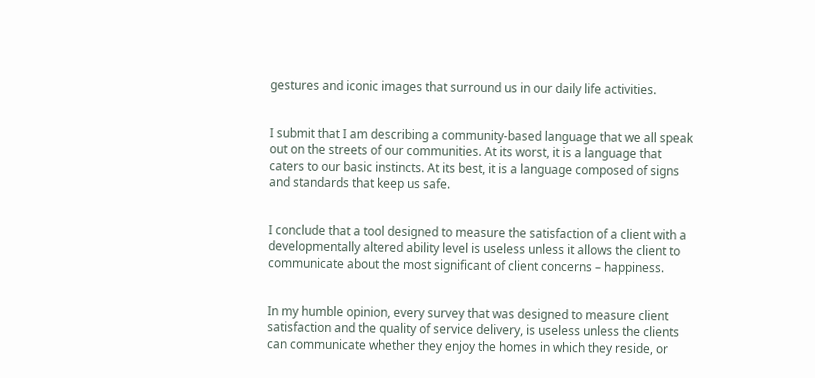gestures and iconic images that surround us in our daily life activities.


I submit that I am describing a community-based language that we all speak out on the streets of our communities. At its worst, it is a language that caters to our basic instincts. At its best, it is a language composed of signs and standards that keep us safe.


I conclude that a tool designed to measure the satisfaction of a client with a developmentally altered ability level is useless unless it allows the client to communicate about the most significant of client concerns – happiness.


In my humble opinion, every survey that was designed to measure client satisfaction and the quality of service delivery, is useless unless the clients can communicate whether they enjoy the homes in which they reside, or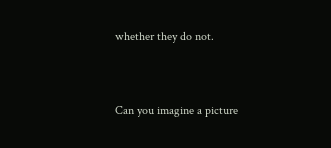whether they do not.


Can you imagine a picture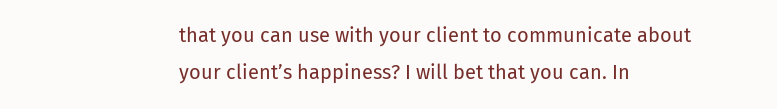that you can use with your client to communicate about your client’s happiness? I will bet that you can. In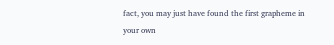fact, you may just have found the first grapheme in your own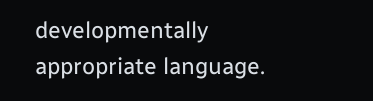developmentally appropriate language.